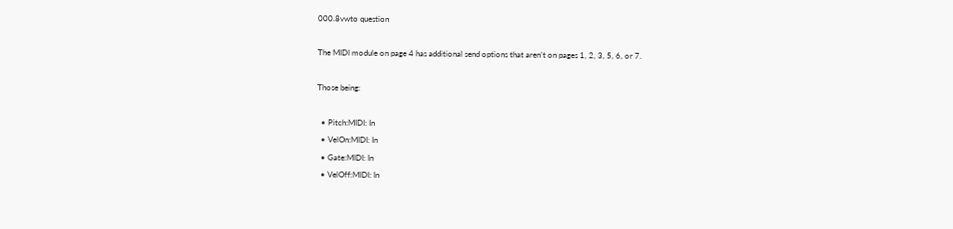000.8vwto question

The MIDI module on page 4 has additional send options that aren’t on pages 1, 2, 3, 5, 6, or 7.

Those being:

  • Pitch:MIDI: In
  • VelOn:MIDI: In
  • Gate:MIDI: In
  • VelOff:MIDI: In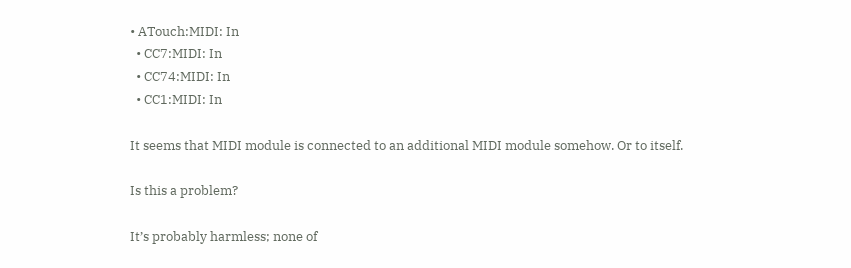• ATouch:MIDI: In
  • CC7:MIDI: In
  • CC74:MIDI: In
  • CC1:MIDI: In

It seems that MIDI module is connected to an additional MIDI module somehow. Or to itself.

Is this a problem?

It’s probably harmless; none of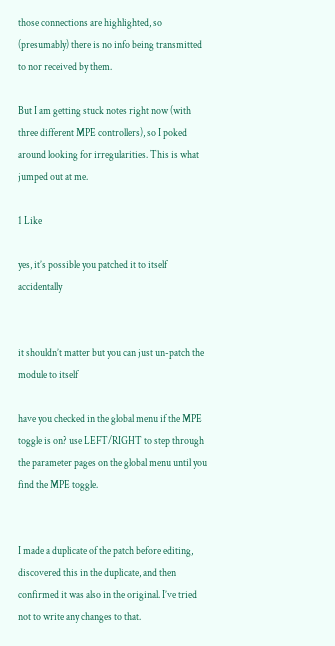those connections are highlighted, so (presumably) there is no info being transmitted to nor received by them.

But I am getting stuck notes right now (with three different MPE controllers), so I poked around looking for irregularities. This is what jumped out at me.

1 Like

yes, it’s possible you patched it to itself accidentally


it shouldn’t matter but you can just un-patch the module to itself

have you checked in the global menu if the MPE toggle is on? use LEFT/RIGHT to step through the parameter pages on the global menu until you find the MPE toggle.


I made a duplicate of the patch before editing, discovered this in the duplicate, and then confirmed it was also in the original. I’ve tried not to write any changes to that.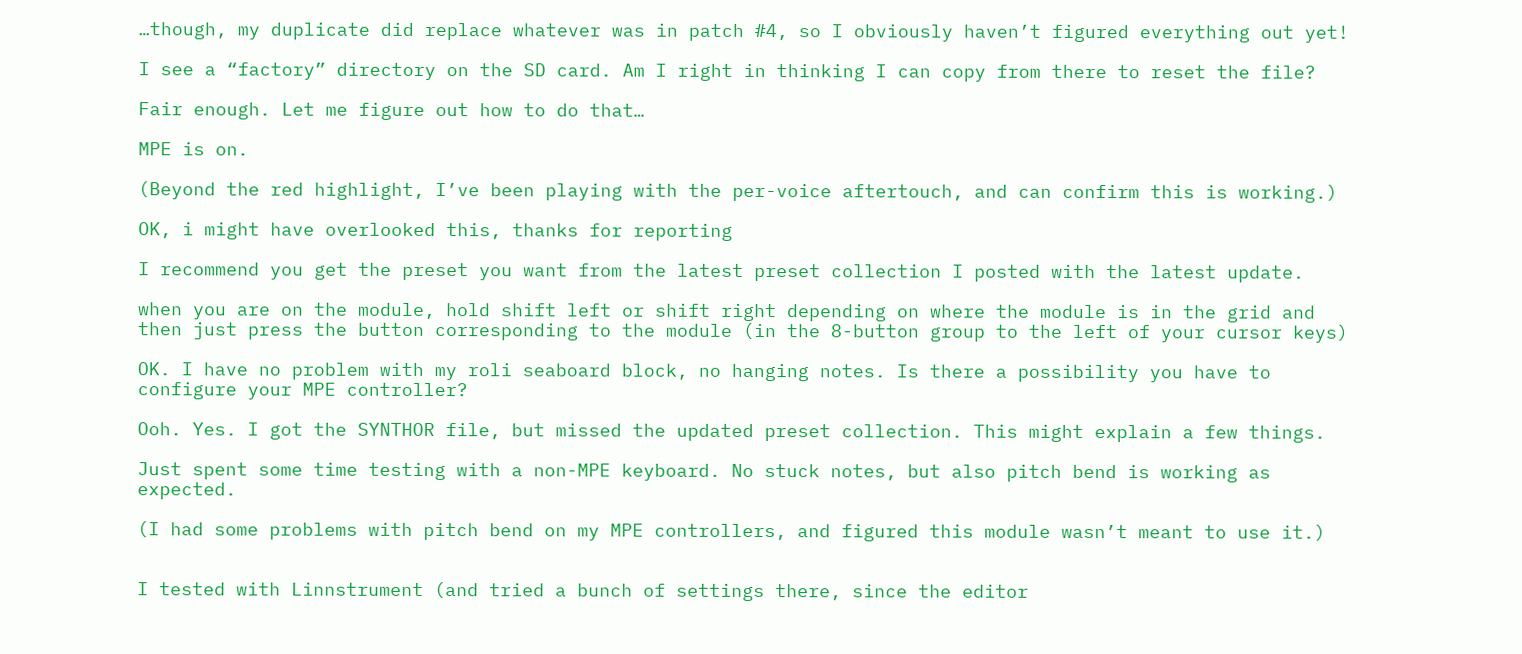…though, my duplicate did replace whatever was in patch #4, so I obviously haven’t figured everything out yet!

I see a “factory” directory on the SD card. Am I right in thinking I can copy from there to reset the file?

Fair enough. Let me figure out how to do that…

MPE is on.

(Beyond the red highlight, I’ve been playing with the per-voice aftertouch, and can confirm this is working.)

OK, i might have overlooked this, thanks for reporting

I recommend you get the preset you want from the latest preset collection I posted with the latest update.

when you are on the module, hold shift left or shift right depending on where the module is in the grid and then just press the button corresponding to the module (in the 8-button group to the left of your cursor keys)

OK. I have no problem with my roli seaboard block, no hanging notes. Is there a possibility you have to configure your MPE controller?

Ooh. Yes. I got the SYNTHOR file, but missed the updated preset collection. This might explain a few things.

Just spent some time testing with a non-MPE keyboard. No stuck notes, but also pitch bend is working as expected.

(I had some problems with pitch bend on my MPE controllers, and figured this module wasn’t meant to use it.)


I tested with Linnstrument (and tried a bunch of settings there, since the editor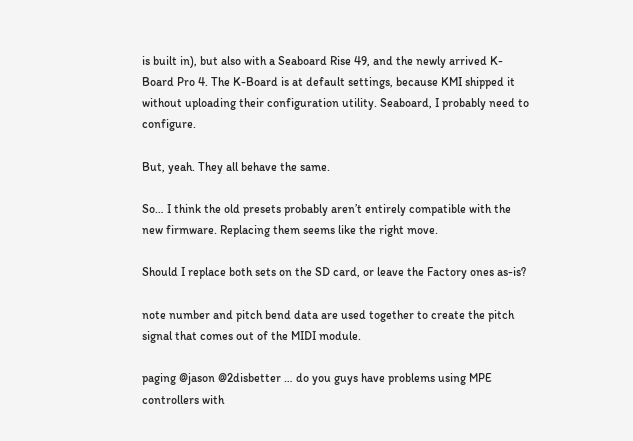is built in), but also with a Seaboard Rise 49, and the newly arrived K-Board Pro 4. The K-Board is at default settings, because KMI shipped it without uploading their configuration utility. Seaboard, I probably need to configure.

But, yeah. They all behave the same.

So… I think the old presets probably aren’t entirely compatible with the new firmware. Replacing them seems like the right move.

Should I replace both sets on the SD card, or leave the Factory ones as-is?

note number and pitch bend data are used together to create the pitch signal that comes out of the MIDI module.

paging @jason @2disbetter … do you guys have problems using MPE controllers with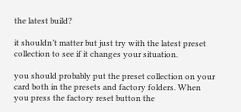the latest build?

it shouldn’t matter but just try with the latest preset collection to see if it changes your situation.

you should probably put the preset collection on your card both in the presets and factory folders. When you press the factory reset button the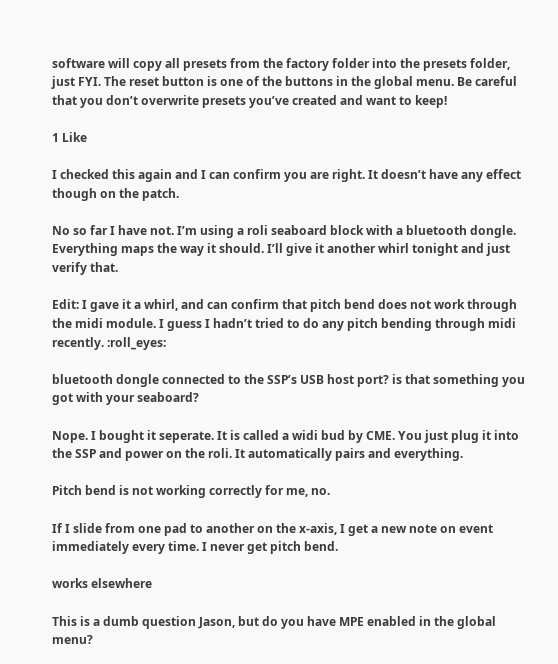software will copy all presets from the factory folder into the presets folder, just FYI. The reset button is one of the buttons in the global menu. Be careful that you don’t overwrite presets you’ve created and want to keep!

1 Like

I checked this again and I can confirm you are right. It doesn’t have any effect though on the patch.

No so far I have not. I’m using a roli seaboard block with a bluetooth dongle. Everything maps the way it should. I’ll give it another whirl tonight and just verify that.

Edit: I gave it a whirl, and can confirm that pitch bend does not work through the midi module. I guess I hadn’t tried to do any pitch bending through midi recently. :roll_eyes:

bluetooth dongle connected to the SSP’s USB host port? is that something you got with your seaboard?

Nope. I bought it seperate. It is called a widi bud by CME. You just plug it into the SSP and power on the roli. It automatically pairs and everything.

Pitch bend is not working correctly for me, no.

If I slide from one pad to another on the x-axis, I get a new note on event immediately every time. I never get pitch bend.

works elsewhere

This is a dumb question Jason, but do you have MPE enabled in the global menu?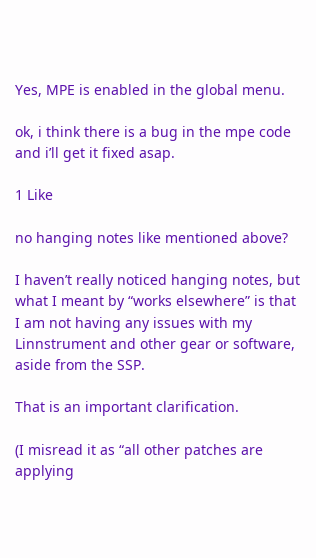Yes, MPE is enabled in the global menu.

ok, i think there is a bug in the mpe code and i’ll get it fixed asap.

1 Like

no hanging notes like mentioned above?

I haven’t really noticed hanging notes, but what I meant by “works elsewhere” is that I am not having any issues with my Linnstrument and other gear or software, aside from the SSP.

That is an important clarification.

(I misread it as “all other patches are applying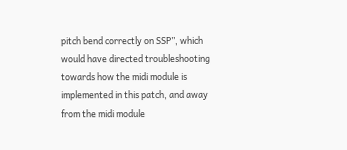pitch bend correctly on SSP”, which would have directed troubleshooting towards how the midi module is implemented in this patch, and away from the midi module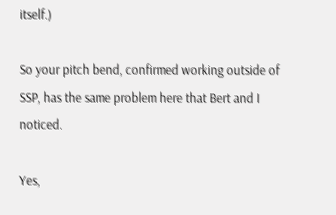itself.)

So your pitch bend, confirmed working outside of SSP, has the same problem here that Bert and I noticed.

Yes,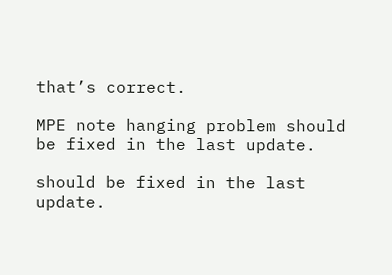that’s correct.

MPE note hanging problem should be fixed in the last update.

should be fixed in the last update.